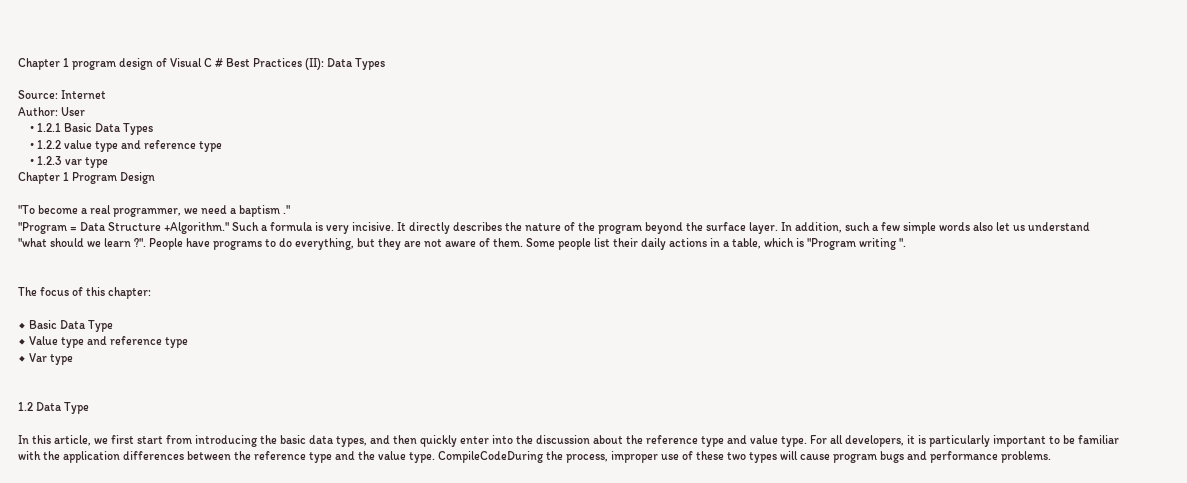Chapter 1 program design of Visual C # Best Practices (II): Data Types

Source: Internet
Author: User
    • 1.2.1 Basic Data Types
    • 1.2.2 value type and reference type
    • 1.2.3 var type
Chapter 1 Program Design

"To become a real programmer, we need a baptism ."
"Program = Data Structure +Algorithm." Such a formula is very incisive. It directly describes the nature of the program beyond the surface layer. In addition, such a few simple words also let us understand "what should we learn ?". People have programs to do everything, but they are not aware of them. Some people list their daily actions in a table, which is "Program writing ".


The focus of this chapter:

◆ Basic Data Type
◆ Value type and reference type
◆ Var type


1.2 Data Type

In this article, we first start from introducing the basic data types, and then quickly enter into the discussion about the reference type and value type. For all developers, it is particularly important to be familiar with the application differences between the reference type and the value type. CompileCodeDuring the process, improper use of these two types will cause program bugs and performance problems.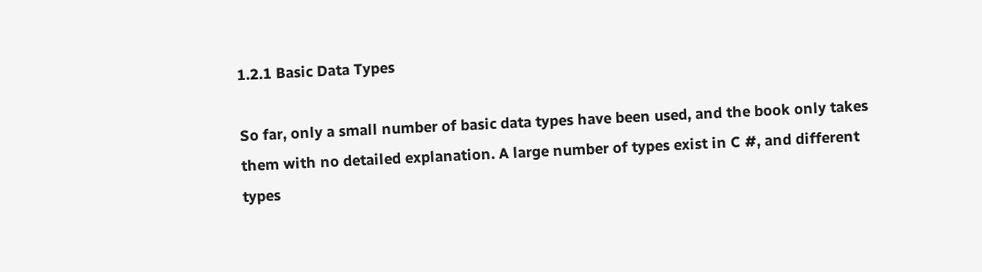1.2.1 Basic Data Types

So far, only a small number of basic data types have been used, and the book only takes them with no detailed explanation. A large number of types exist in C #, and different types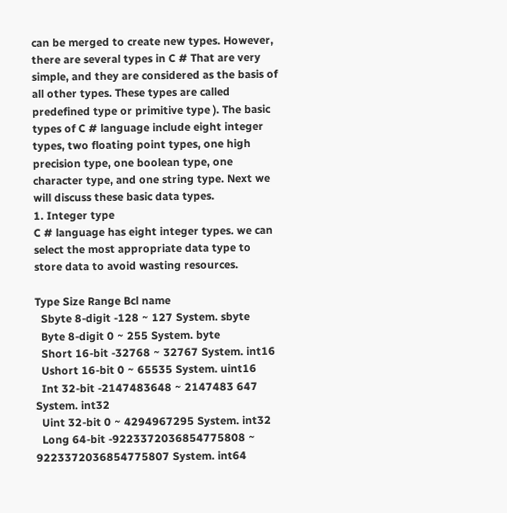can be merged to create new types. However, there are several types in C # That are very simple, and they are considered as the basis of all other types. These types are called predefined type or primitive type ). The basic types of C # language include eight integer types, two floating point types, one high precision type, one boolean type, one character type, and one string type. Next we will discuss these basic data types.
1. Integer type
C # language has eight integer types. we can select the most appropriate data type to store data to avoid wasting resources.

Type Size Range Bcl name
  Sbyte 8-digit -128 ~ 127 System. sbyte
  Byte 8-digit 0 ~ 255 System. byte
  Short 16-bit -32768 ~ 32767 System. int16
  Ushort 16-bit 0 ~ 65535 System. uint16
  Int 32-bit -2147483648 ~ 2147483 647 System. int32
  Uint 32-bit 0 ~ 4294967295 System. int32
  Long 64-bit -9223372036854775808 ~ 9223372036854775807 System. int64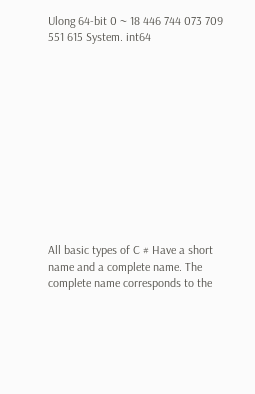Ulong 64-bit 0 ~ 18 446 744 073 709 551 615 System. int64












All basic types of C # Have a short name and a complete name. The complete name corresponds to the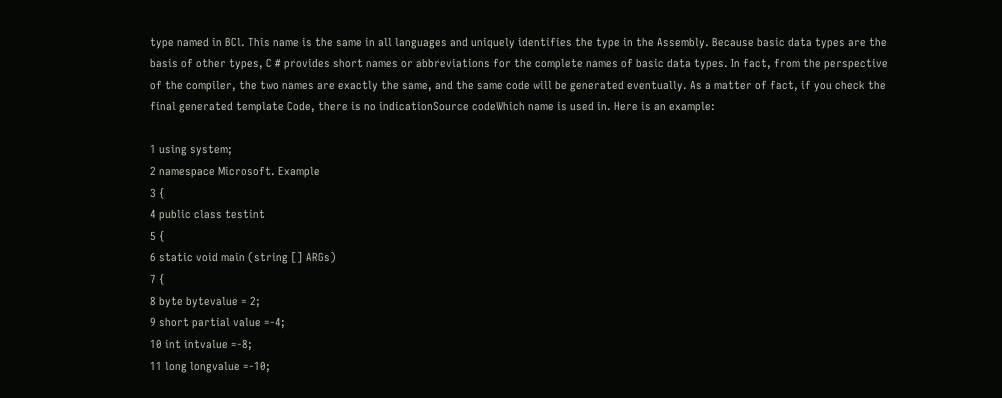type named in BCl. This name is the same in all languages and uniquely identifies the type in the Assembly. Because basic data types are the basis of other types, C # provides short names or abbreviations for the complete names of basic data types. In fact, from the perspective of the compiler, the two names are exactly the same, and the same code will be generated eventually. As a matter of fact, if you check the final generated template Code, there is no indicationSource codeWhich name is used in. Here is an example:

1 using system;
2 namespace Microsoft. Example
3 {
4 public class testint
5 {
6 static void main (string [] ARGs)
7 {
8 byte bytevalue = 2;
9 short partial value =-4;
10 int intvalue =-8;
11 long longvalue =-10;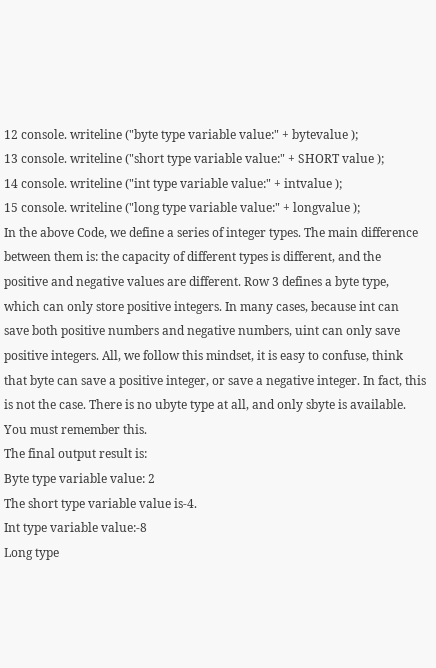12 console. writeline ("byte type variable value:" + bytevalue );
13 console. writeline ("short type variable value:" + SHORT value );
14 console. writeline ("int type variable value:" + intvalue );
15 console. writeline ("long type variable value:" + longvalue );
In the above Code, we define a series of integer types. The main difference between them is: the capacity of different types is different, and the positive and negative values are different. Row 3 defines a byte type, which can only store positive integers. In many cases, because int can save both positive numbers and negative numbers, uint can only save positive integers. All, we follow this mindset, it is easy to confuse, think that byte can save a positive integer, or save a negative integer. In fact, this is not the case. There is no ubyte type at all, and only sbyte is available. You must remember this.
The final output result is:
Byte type variable value: 2
The short type variable value is-4.
Int type variable value:-8
Long type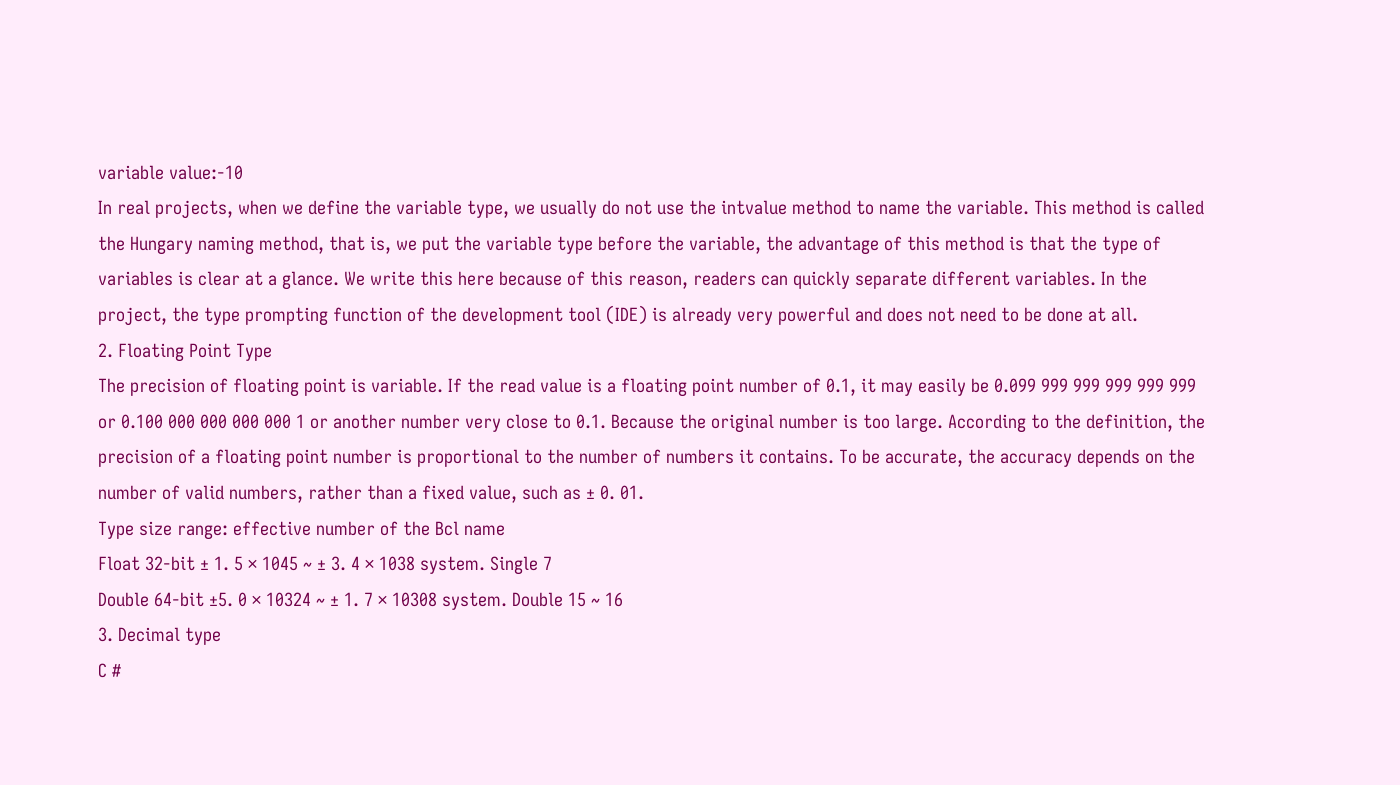variable value:-10
In real projects, when we define the variable type, we usually do not use the intvalue method to name the variable. This method is called the Hungary naming method, that is, we put the variable type before the variable, the advantage of this method is that the type of variables is clear at a glance. We write this here because of this reason, readers can quickly separate different variables. In the project, the type prompting function of the development tool (IDE) is already very powerful and does not need to be done at all.
2. Floating Point Type
The precision of floating point is variable. If the read value is a floating point number of 0.1, it may easily be 0.099 999 999 999 999 999 or 0.100 000 000 000 000 1 or another number very close to 0.1. Because the original number is too large. According to the definition, the precision of a floating point number is proportional to the number of numbers it contains. To be accurate, the accuracy depends on the number of valid numbers, rather than a fixed value, such as ± 0. 01.
Type size range: effective number of the Bcl name
Float 32-bit ± 1. 5 × 1045 ~ ± 3. 4 × 1038 system. Single 7
Double 64-bit ±5. 0 × 10324 ~ ± 1. 7 × 10308 system. Double 15 ~ 16
3. Decimal type
C #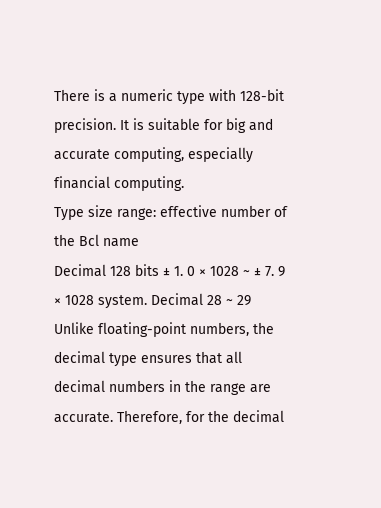There is a numeric type with 128-bit precision. It is suitable for big and accurate computing, especially financial computing.
Type size range: effective number of the Bcl name
Decimal 128 bits ± 1. 0 × 1028 ~ ± 7. 9 × 1028 system. Decimal 28 ~ 29
Unlike floating-point numbers, the decimal type ensures that all decimal numbers in the range are accurate. Therefore, for the decimal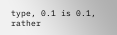type, 0.1 is 0.1, rather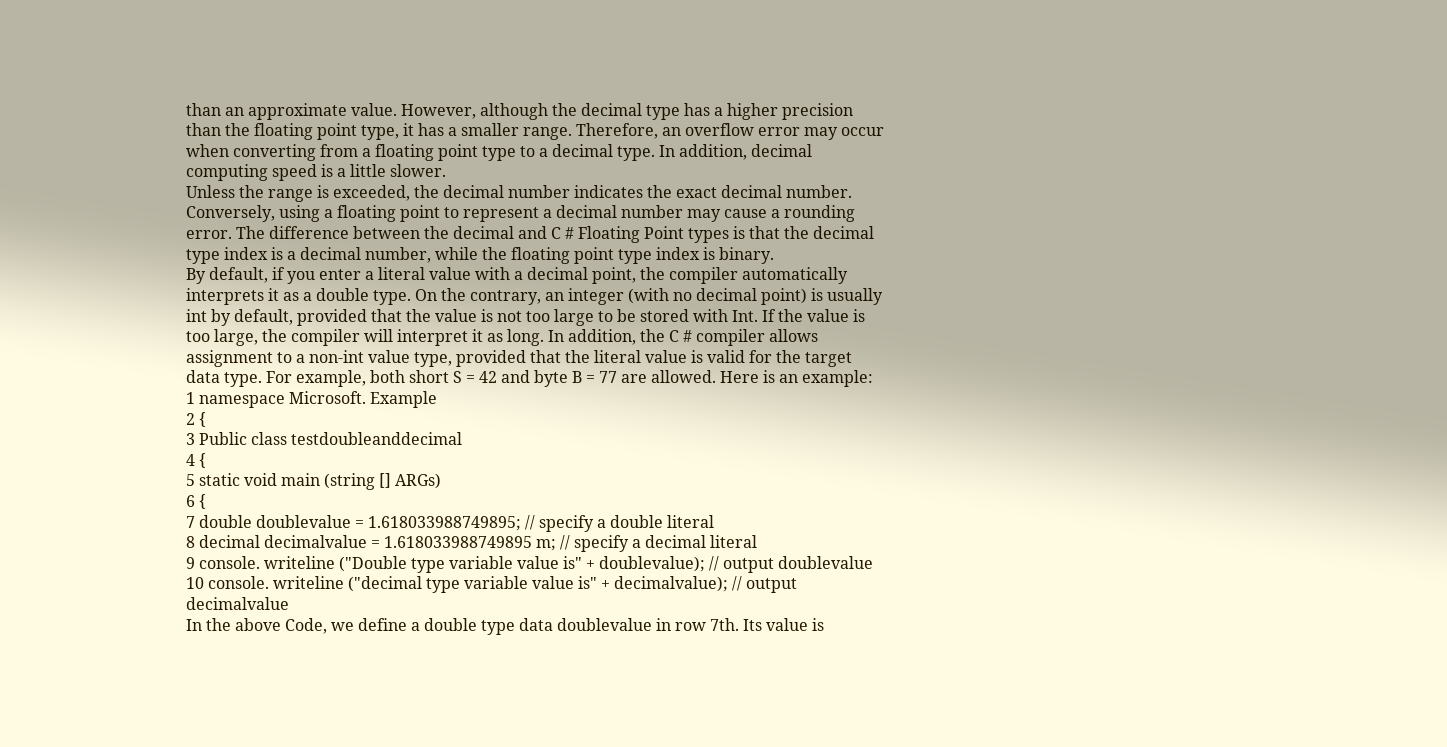than an approximate value. However, although the decimal type has a higher precision than the floating point type, it has a smaller range. Therefore, an overflow error may occur when converting from a floating point type to a decimal type. In addition, decimal computing speed is a little slower.
Unless the range is exceeded, the decimal number indicates the exact decimal number. Conversely, using a floating point to represent a decimal number may cause a rounding error. The difference between the decimal and C # Floating Point types is that the decimal type index is a decimal number, while the floating point type index is binary.
By default, if you enter a literal value with a decimal point, the compiler automatically interprets it as a double type. On the contrary, an integer (with no decimal point) is usually int by default, provided that the value is not too large to be stored with Int. If the value is too large, the compiler will interpret it as long. In addition, the C # compiler allows assignment to a non-int value type, provided that the literal value is valid for the target data type. For example, both short S = 42 and byte B = 77 are allowed. Here is an example:
1 namespace Microsoft. Example
2 {
3 Public class testdoubleanddecimal
4 {
5 static void main (string [] ARGs)
6 {
7 double doublevalue = 1.618033988749895; // specify a double literal
8 decimal decimalvalue = 1.618033988749895 m; // specify a decimal literal
9 console. writeline ("Double type variable value is" + doublevalue); // output doublevalue
10 console. writeline ("decimal type variable value is" + decimalvalue); // output decimalvalue
In the above Code, we define a double type data doublevalue in row 7th. Its value is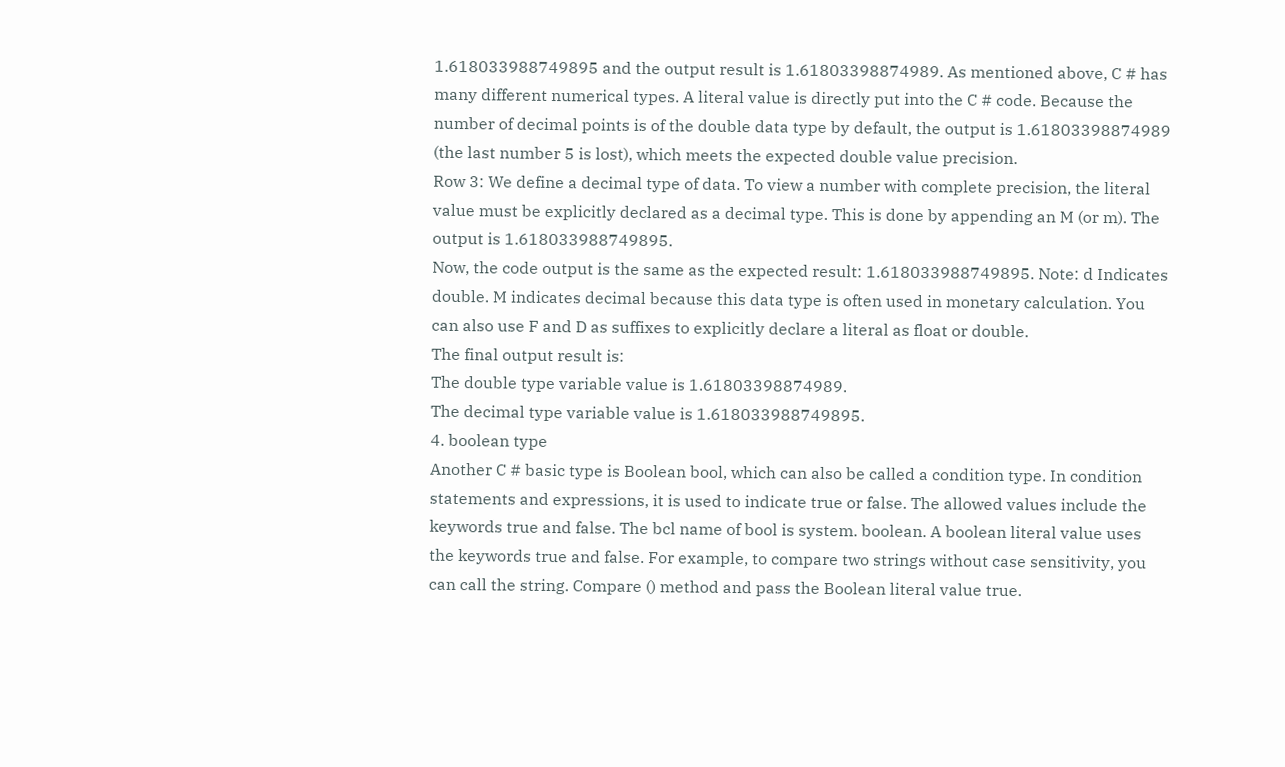1.618033988749895 and the output result is 1.61803398874989. As mentioned above, C # has many different numerical types. A literal value is directly put into the C # code. Because the number of decimal points is of the double data type by default, the output is 1.61803398874989 (the last number 5 is lost), which meets the expected double value precision.
Row 3: We define a decimal type of data. To view a number with complete precision, the literal value must be explicitly declared as a decimal type. This is done by appending an M (or m). The output is 1.618033988749895.
Now, the code output is the same as the expected result: 1.618033988749895. Note: d Indicates double. M indicates decimal because this data type is often used in monetary calculation. You can also use F and D as suffixes to explicitly declare a literal as float or double.
The final output result is:
The double type variable value is 1.61803398874989.
The decimal type variable value is 1.618033988749895.
4. boolean type
Another C # basic type is Boolean bool, which can also be called a condition type. In condition statements and expressions, it is used to indicate true or false. The allowed values include the keywords true and false. The bcl name of bool is system. boolean. A boolean literal value uses the keywords true and false. For example, to compare two strings without case sensitivity, you can call the string. Compare () method and pass the Boolean literal value true.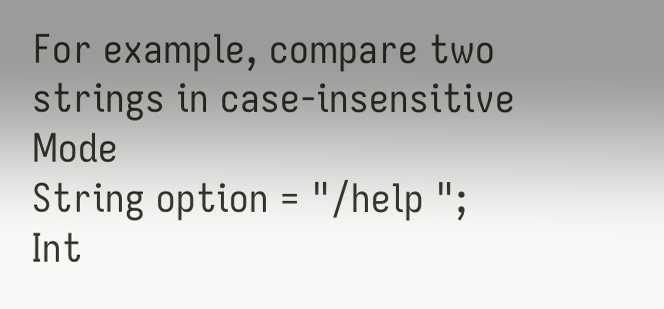For example, compare two strings in case-insensitive Mode
String option = "/help ";
Int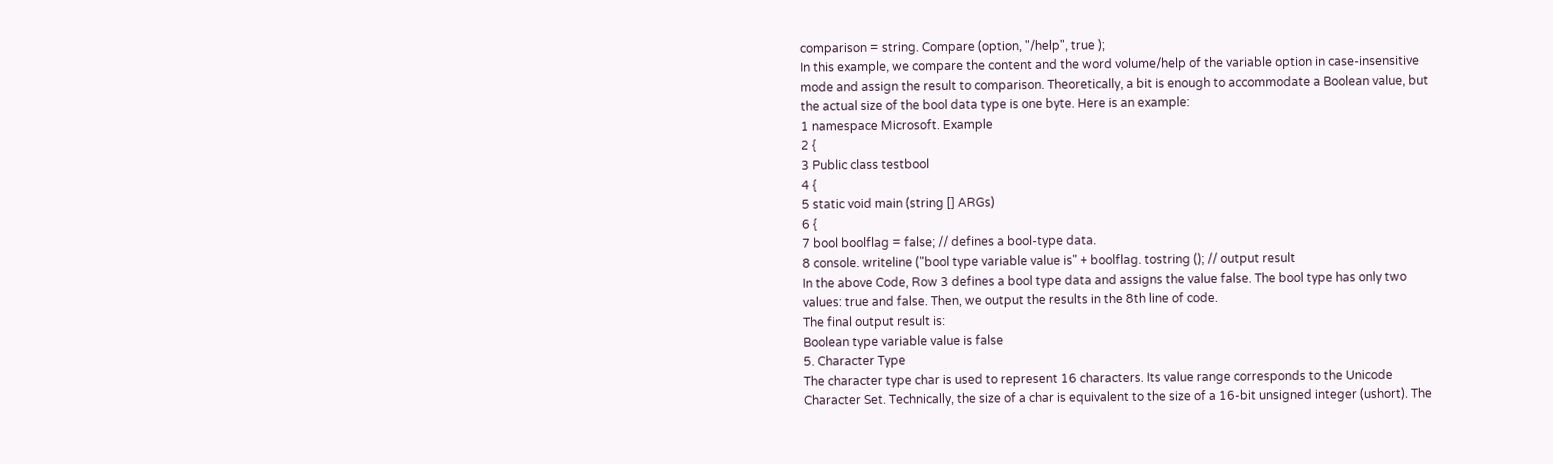comparison = string. Compare (option, "/help", true );
In this example, we compare the content and the word volume/help of the variable option in case-insensitive mode and assign the result to comparison. Theoretically, a bit is enough to accommodate a Boolean value, but the actual size of the bool data type is one byte. Here is an example:
1 namespace Microsoft. Example
2 {
3 Public class testbool
4 {
5 static void main (string [] ARGs)
6 {
7 bool boolflag = false; // defines a bool-type data.
8 console. writeline ("bool type variable value is" + boolflag. tostring (); // output result
In the above Code, Row 3 defines a bool type data and assigns the value false. The bool type has only two values: true and false. Then, we output the results in the 8th line of code.
The final output result is:
Boolean type variable value is false
5. Character Type
The character type char is used to represent 16 characters. Its value range corresponds to the Unicode Character Set. Technically, the size of a char is equivalent to the size of a 16-bit unsigned integer (ushort). The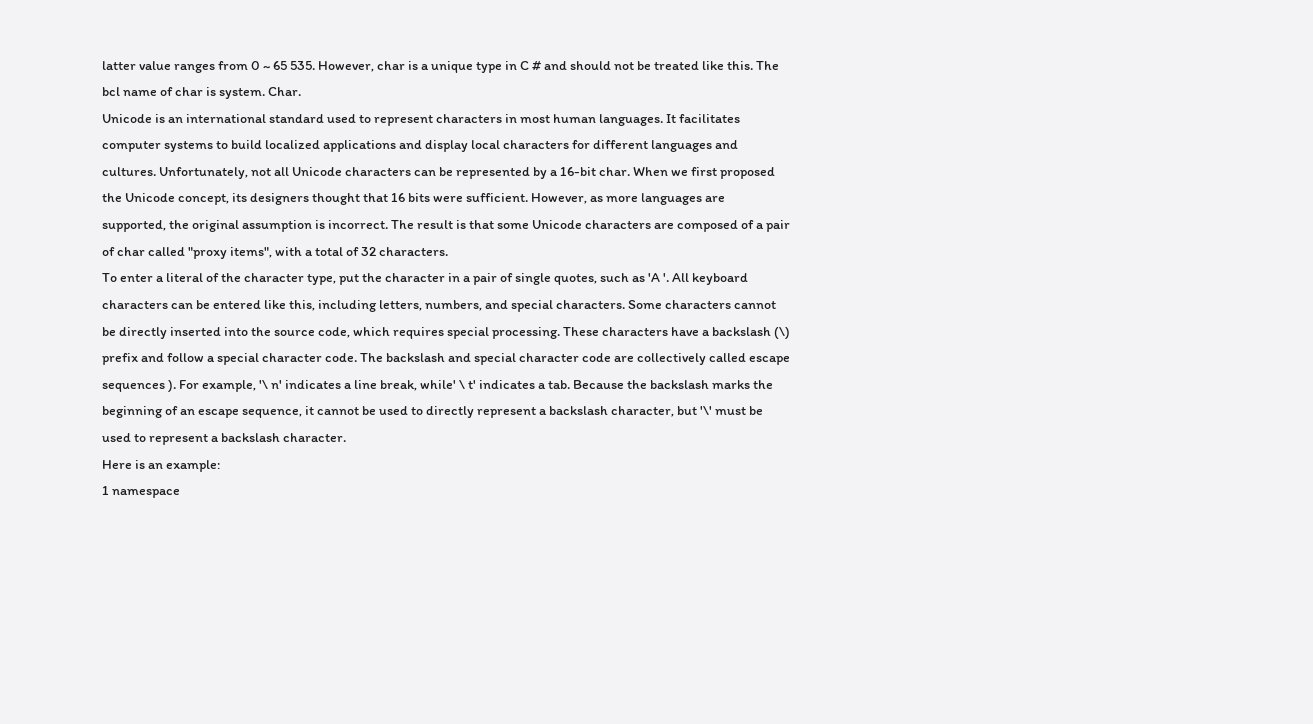latter value ranges from 0 ~ 65 535. However, char is a unique type in C # and should not be treated like this. The bcl name of char is system. Char.
Unicode is an international standard used to represent characters in most human languages. It facilitates computer systems to build localized applications and display local characters for different languages and cultures. Unfortunately, not all Unicode characters can be represented by a 16-bit char. When we first proposed the Unicode concept, its designers thought that 16 bits were sufficient. However, as more languages are supported, the original assumption is incorrect. The result is that some Unicode characters are composed of a pair of char called "proxy items", with a total of 32 characters.
To enter a literal of the character type, put the character in a pair of single quotes, such as 'A '. All keyboard characters can be entered like this, including letters, numbers, and special characters. Some characters cannot be directly inserted into the source code, which requires special processing. These characters have a backslash (\) prefix and follow a special character code. The backslash and special character code are collectively called escape sequences ). For example, '\ n' indicates a line break, while' \ t' indicates a tab. Because the backslash marks the beginning of an escape sequence, it cannot be used to directly represent a backslash character, but '\' must be used to represent a backslash character.
Here is an example:
1 namespace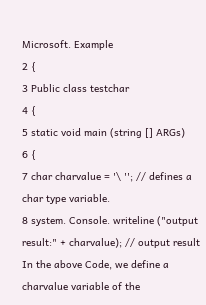Microsoft. Example
2 {
3 Public class testchar
4 {
5 static void main (string [] ARGs)
6 {
7 char charvalue = '\ ''; // defines a char type variable.
8 system. Console. writeline ("output result:" + charvalue); // output result
In the above Code, we define a charvalue variable of the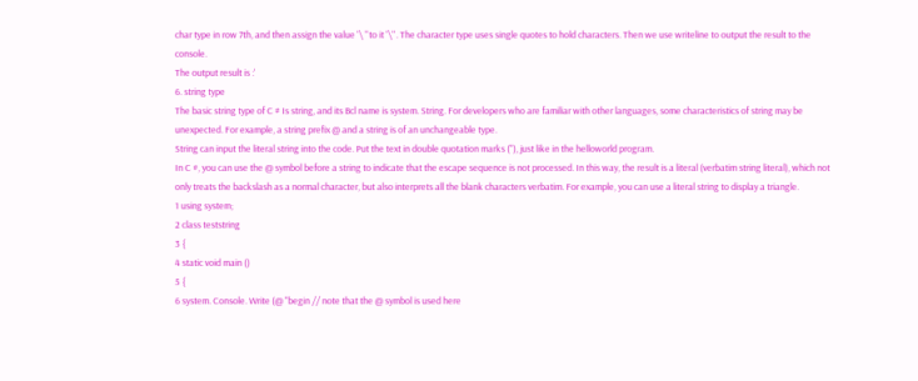char type in row 7th, and then assign the value '\ ''to it '\''. The character type uses single quotes to hold characters. Then we use writeline to output the result to the console.
The output result is :'
6. string type
The basic string type of C # Is string, and its Bcl name is system. String. For developers who are familiar with other languages, some characteristics of string may be unexpected. For example, a string prefix @ and a string is of an unchangeable type.
String can input the literal string into the code. Put the text in double quotation marks ("), just like in the helloworld program.
In C #, you can use the @ symbol before a string to indicate that the escape sequence is not processed. In this way, the result is a literal (verbatim string literal), which not only treats the backslash as a normal character, but also interprets all the blank characters verbatim. For example, you can use a literal string to display a triangle.
1 using system;
2 class teststring
3 {
4 static void main ()
5 {
6 system. Console. Write (@ "begin // note that the @ symbol is used here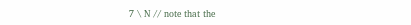7 \ N // note that the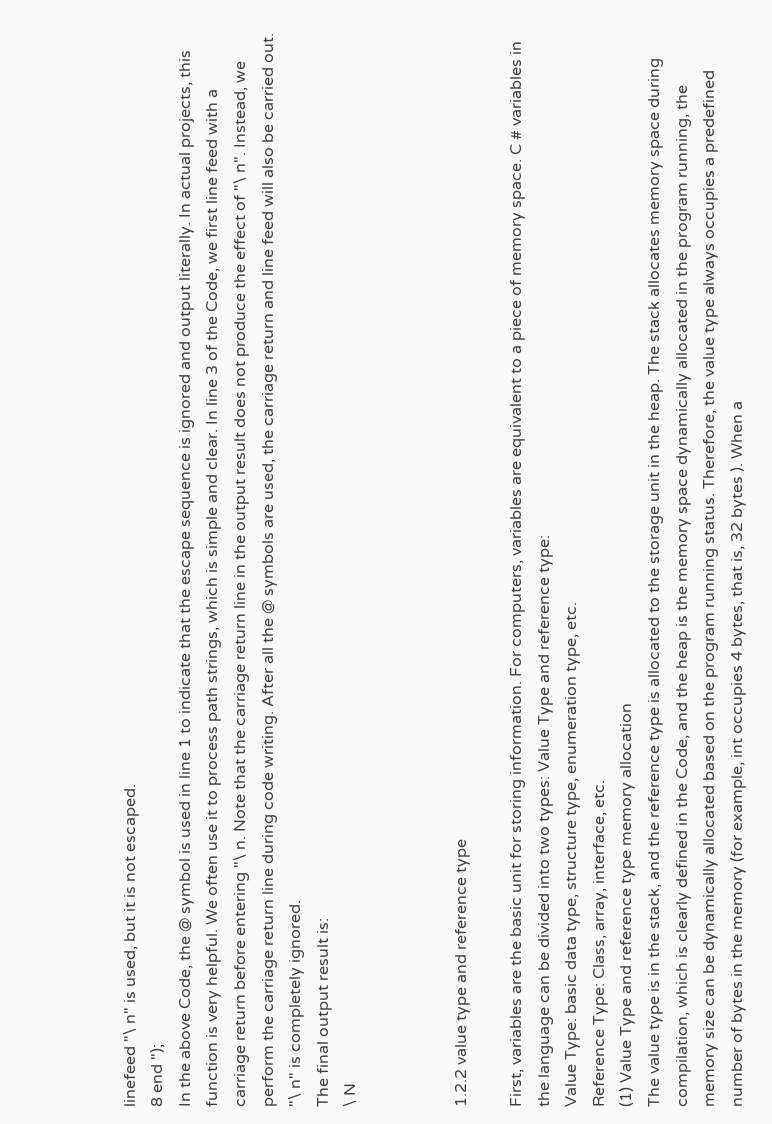linefeed "\ n" is used, but it is not escaped.
8 end ");
In the above Code, the @ symbol is used in line 1 to indicate that the escape sequence is ignored and output literally. In actual projects, this function is very helpful. We often use it to process path strings, which is simple and clear. In line 3 of the Code, we first line feed with a carriage return before entering "\ n. Note that the carriage return line in the output result does not produce the effect of "\ n". Instead, we perform the carriage return line during code writing. After all the @ symbols are used, the carriage return and line feed will also be carried out. "\ n" is completely ignored.
The final output result is:
\ N



1.2.2 value type and reference type

First, variables are the basic unit for storing information. For computers, variables are equivalent to a piece of memory space. C # variables in the language can be divided into two types: Value Type and reference type:
Value Type: basic data type, structure type, enumeration type, etc.
Reference Type: Class, array, interface, etc.
(1) Value Type and reference type memory allocation
The value type is in the stack, and the reference type is allocated to the storage unit in the heap. The stack allocates memory space during compilation, which is clearly defined in the Code, and the heap is the memory space dynamically allocated in the program running, the memory size can be dynamically allocated based on the program running status. Therefore, the value type always occupies a predefined number of bytes in the memory (for example, int occupies 4 bytes, that is, 32 bytes ). When a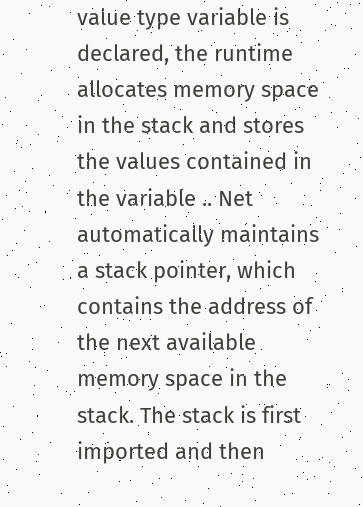value type variable is declared, the runtime allocates memory space in the stack and stores the values contained in the variable .. Net automatically maintains a stack pointer, which contains the address of the next available memory space in the stack. The stack is first imported and then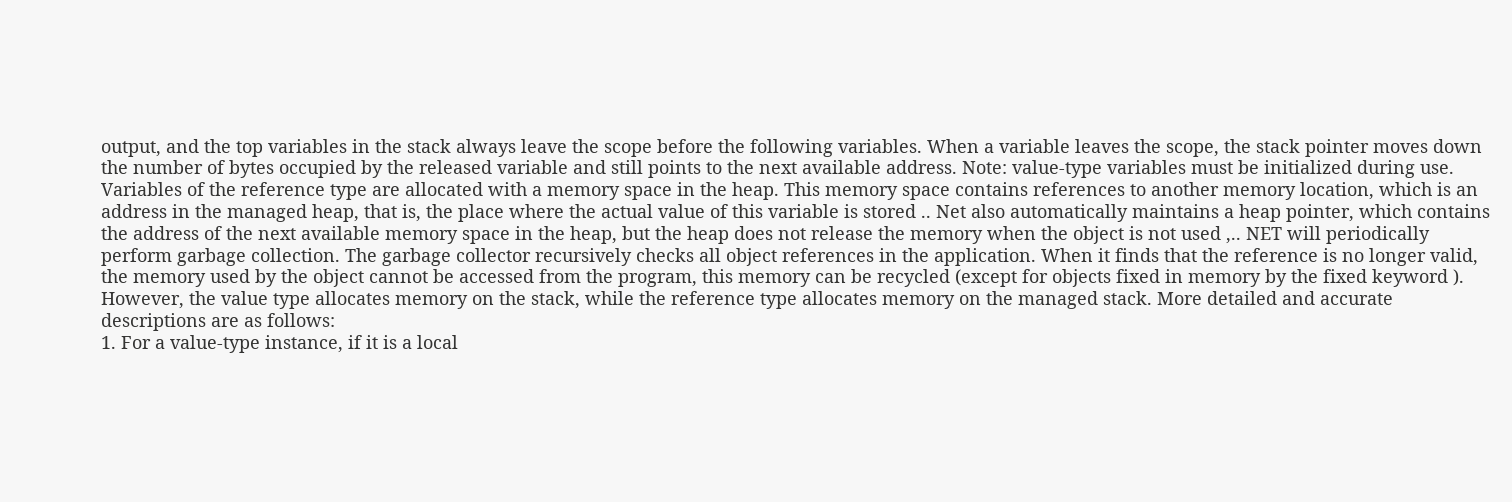output, and the top variables in the stack always leave the scope before the following variables. When a variable leaves the scope, the stack pointer moves down the number of bytes occupied by the released variable and still points to the next available address. Note: value-type variables must be initialized during use.
Variables of the reference type are allocated with a memory space in the heap. This memory space contains references to another memory location, which is an address in the managed heap, that is, the place where the actual value of this variable is stored .. Net also automatically maintains a heap pointer, which contains the address of the next available memory space in the heap, but the heap does not release the memory when the object is not used ,.. NET will periodically perform garbage collection. The garbage collector recursively checks all object references in the application. When it finds that the reference is no longer valid, the memory used by the object cannot be accessed from the program, this memory can be recycled (except for objects fixed in memory by the fixed keyword ).
However, the value type allocates memory on the stack, while the reference type allocates memory on the managed stack. More detailed and accurate descriptions are as follows:
1. For a value-type instance, if it is a local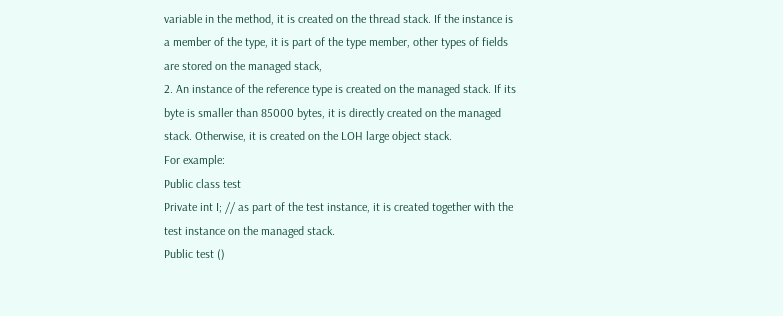variable in the method, it is created on the thread stack. If the instance is a member of the type, it is part of the type member, other types of fields are stored on the managed stack,
2. An instance of the reference type is created on the managed stack. If its byte is smaller than 85000 bytes, it is directly created on the managed stack. Otherwise, it is created on the LOH large object stack.
For example:
Public class test
Private int I; // as part of the test instance, it is created together with the test instance on the managed stack.
Public test ()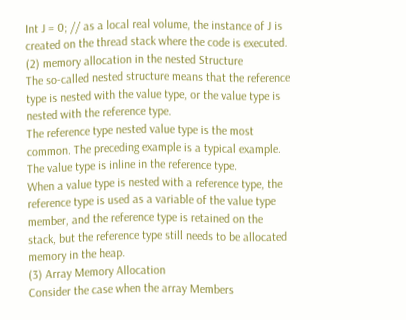Int J = 0; // as a local real volume, the instance of J is created on the thread stack where the code is executed.
(2) memory allocation in the nested Structure
The so-called nested structure means that the reference type is nested with the value type, or the value type is nested with the reference type.
The reference type nested value type is the most common. The preceding example is a typical example. The value type is inline in the reference type.
When a value type is nested with a reference type, the reference type is used as a variable of the value type member, and the reference type is retained on the stack, but the reference type still needs to be allocated memory in the heap.
(3) Array Memory Allocation
Consider the case when the array Members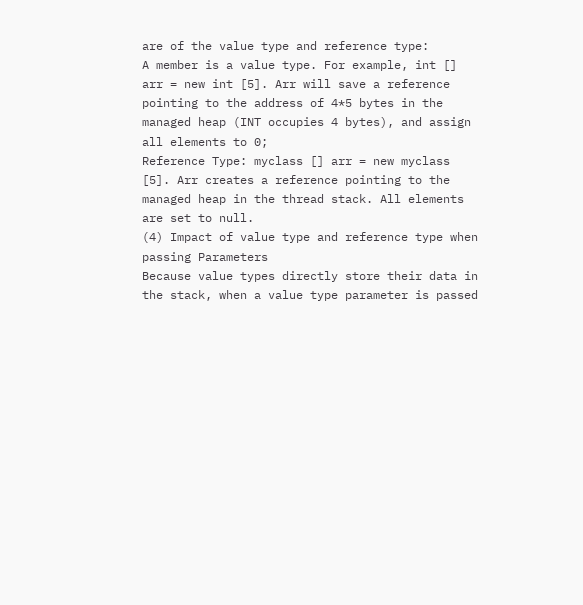are of the value type and reference type:
A member is a value type. For example, int [] arr = new int [5]. Arr will save a reference pointing to the address of 4*5 bytes in the managed heap (INT occupies 4 bytes), and assign all elements to 0;
Reference Type: myclass [] arr = new myclass [5]. Arr creates a reference pointing to the managed heap in the thread stack. All elements are set to null.
(4) Impact of value type and reference type when passing Parameters
Because value types directly store their data in the stack, when a value type parameter is passed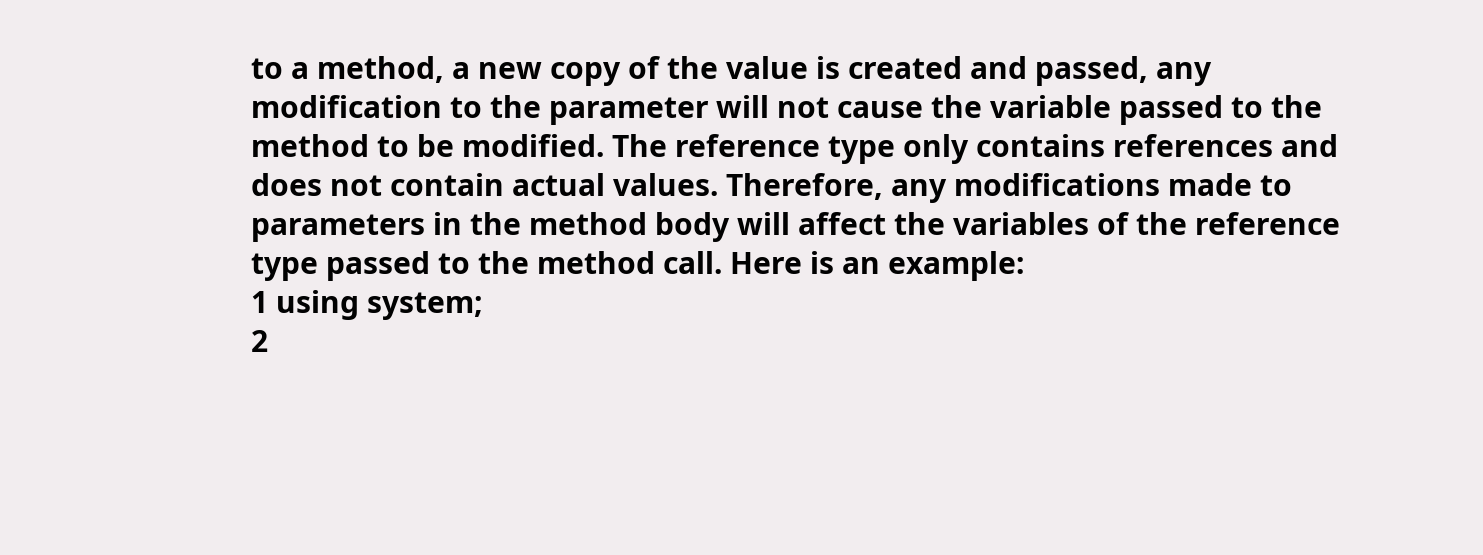to a method, a new copy of the value is created and passed, any modification to the parameter will not cause the variable passed to the method to be modified. The reference type only contains references and does not contain actual values. Therefore, any modifications made to parameters in the method body will affect the variables of the reference type passed to the method call. Here is an example:
1 using system;
2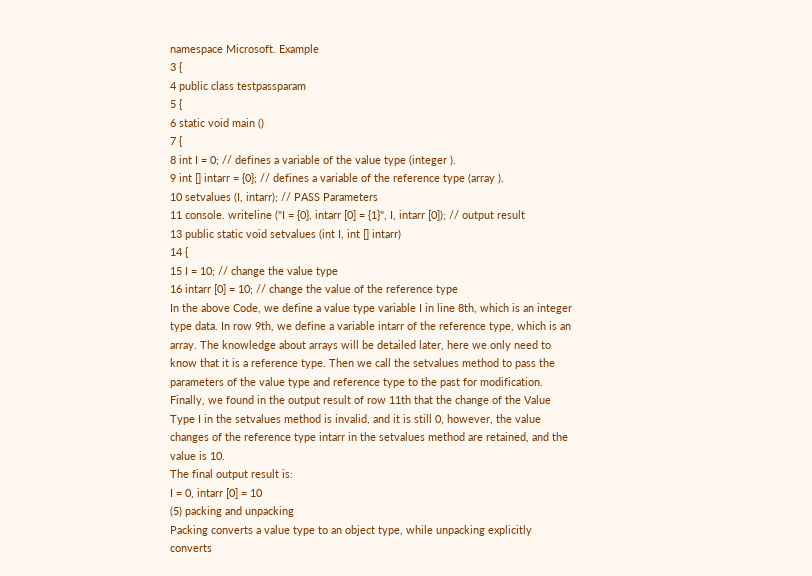namespace Microsoft. Example
3 {
4 public class testpassparam
5 {
6 static void main ()
7 {
8 int I = 0; // defines a variable of the value type (integer ).
9 int [] intarr = {0}; // defines a variable of the reference type (array ).
10 setvalues (I, intarr); // PASS Parameters
11 console. writeline ("I = {0}, intarr [0] = {1}", I, intarr [0]); // output result
13 public static void setvalues (int I, int [] intarr)
14 {
15 I = 10; // change the value type
16 intarr [0] = 10; // change the value of the reference type
In the above Code, we define a value type variable I in line 8th, which is an integer type data. In row 9th, we define a variable intarr of the reference type, which is an array. The knowledge about arrays will be detailed later, here we only need to know that it is a reference type. Then we call the setvalues method to pass the parameters of the value type and reference type to the past for modification.
Finally, we found in the output result of row 11th that the change of the Value Type I in the setvalues method is invalid, and it is still 0, however, the value changes of the reference type intarr in the setvalues method are retained, and the value is 10.
The final output result is:
I = 0, intarr [0] = 10
(5) packing and unpacking
Packing converts a value type to an object type, while unpacking explicitly converts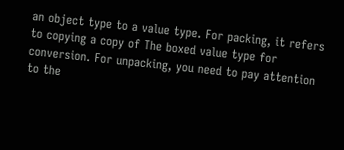an object type to a value type. For packing, it refers to copying a copy of The boxed value type for conversion. For unpacking, you need to pay attention to the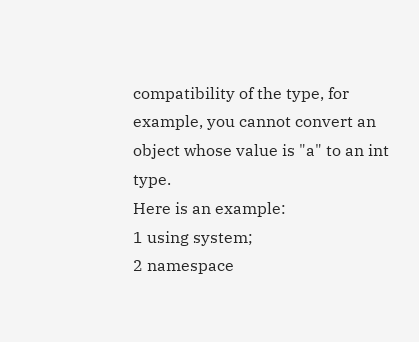compatibility of the type, for example, you cannot convert an object whose value is "a" to an int type.
Here is an example:
1 using system;
2 namespace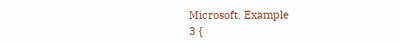Microsoft. Example
3 {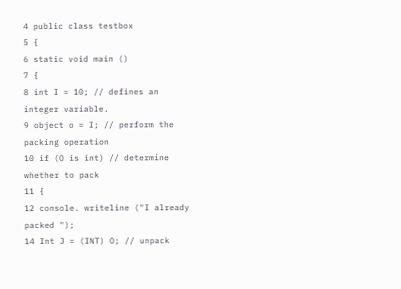4 public class testbox
5 {
6 static void main ()
7 {
8 int I = 10; // defines an integer variable.
9 object o = I; // perform the packing operation
10 if (O is int) // determine whether to pack
11 {
12 console. writeline ("I already packed ");
14 Int J = (INT) O; // unpack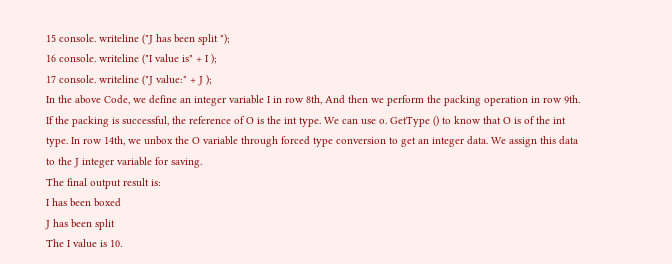15 console. writeline ("J has been split ");
16 console. writeline ("I value is" + I );
17 console. writeline ("J value:" + J );
In the above Code, we define an integer variable I in row 8th, And then we perform the packing operation in row 9th. If the packing is successful, the reference of O is the int type. We can use o. GetType () to know that O is of the int type. In row 14th, we unbox the O variable through forced type conversion to get an integer data. We assign this data to the J integer variable for saving.
The final output result is:
I has been boxed
J has been split
The I value is 10.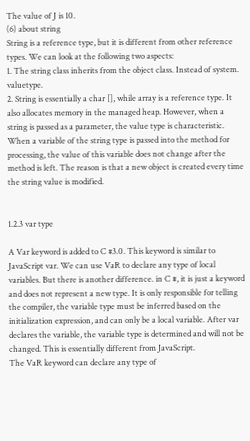The value of J is 10.
(6) about string
String is a reference type, but it is different from other reference types. We can look at the following two aspects:
1. The string class inherits from the object class. Instead of system. valuetype.
2. String is essentially a char [], while array is a reference type. It also allocates memory in the managed heap. However, when a string is passed as a parameter, the value type is characteristic. When a variable of the string type is passed into the method for processing, the value of this variable does not change after the method is left. The reason is that a new object is created every time the string value is modified.


1.2.3 var type

A Var keyword is added to C #3.0. This keyword is similar to JavaScript var. We can use VaR to declare any type of local variables. But there is another difference. in C #, it is just a keyword and does not represent a new type. It is only responsible for telling the compiler, the variable type must be inferred based on the initialization expression, and can only be a local variable. After var declares the variable, the variable type is determined and will not be changed. This is essentially different from JavaScript.
The VaR keyword can declare any type of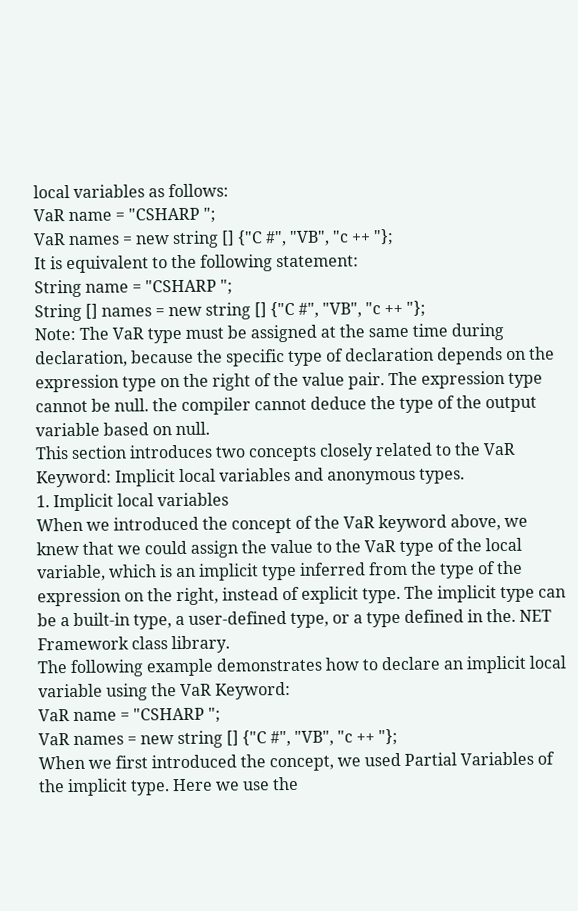local variables as follows:
VaR name = "CSHARP ";
VaR names = new string [] {"C #", "VB", "c ++ "};
It is equivalent to the following statement:
String name = "CSHARP ";
String [] names = new string [] {"C #", "VB", "c ++ "};
Note: The VaR type must be assigned at the same time during declaration, because the specific type of declaration depends on the expression type on the right of the value pair. The expression type cannot be null. the compiler cannot deduce the type of the output variable based on null.
This section introduces two concepts closely related to the VaR Keyword: Implicit local variables and anonymous types.
1. Implicit local variables
When we introduced the concept of the VaR keyword above, we knew that we could assign the value to the VaR type of the local variable, which is an implicit type inferred from the type of the expression on the right, instead of explicit type. The implicit type can be a built-in type, a user-defined type, or a type defined in the. NET Framework class library.
The following example demonstrates how to declare an implicit local variable using the VaR Keyword:
VaR name = "CSHARP ";
VaR names = new string [] {"C #", "VB", "c ++ "};
When we first introduced the concept, we used Partial Variables of the implicit type. Here we use the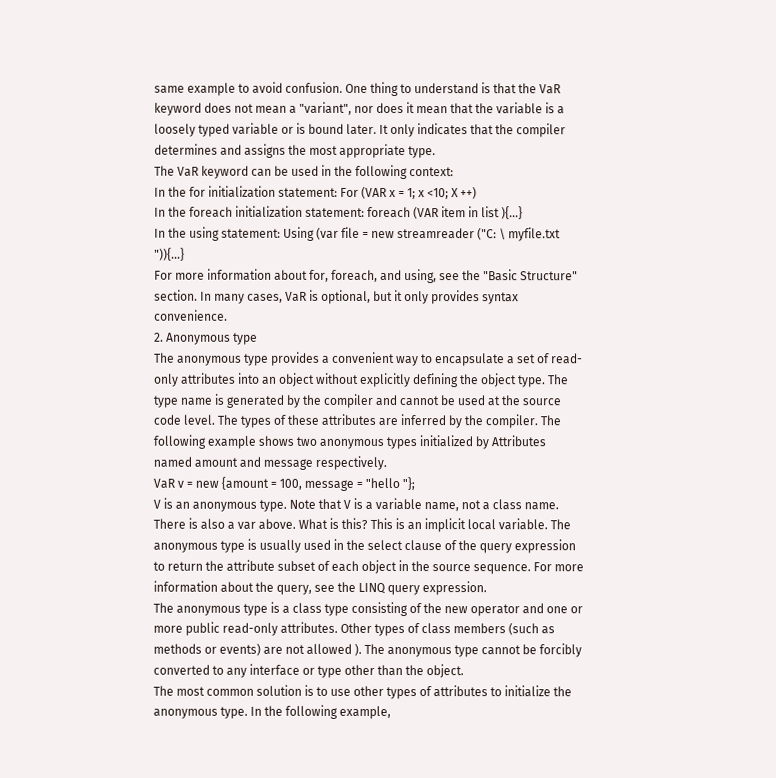same example to avoid confusion. One thing to understand is that the VaR keyword does not mean a "variant", nor does it mean that the variable is a loosely typed variable or is bound later. It only indicates that the compiler determines and assigns the most appropriate type.
The VaR keyword can be used in the following context:
In the for initialization statement: For (VAR x = 1; x <10; X ++)
In the foreach initialization statement: foreach (VAR item in list ){...}
In the using statement: Using (var file = new streamreader ("C: \ myfile.txt ")){...}
For more information about for, foreach, and using, see the "Basic Structure" section. In many cases, VaR is optional, but it only provides syntax convenience.
2. Anonymous type
The anonymous type provides a convenient way to encapsulate a set of read-only attributes into an object without explicitly defining the object type. The type name is generated by the compiler and cannot be used at the source code level. The types of these attributes are inferred by the compiler. The following example shows two anonymous types initialized by Attributes named amount and message respectively.
VaR v = new {amount = 100, message = "hello "};
V is an anonymous type. Note that V is a variable name, not a class name. There is also a var above. What is this? This is an implicit local variable. The anonymous type is usually used in the select clause of the query expression to return the attribute subset of each object in the source sequence. For more information about the query, see the LINQ query expression.
The anonymous type is a class type consisting of the new operator and one or more public read-only attributes. Other types of class members (such as methods or events) are not allowed ). The anonymous type cannot be forcibly converted to any interface or type other than the object.
The most common solution is to use other types of attributes to initialize the anonymous type. In the following example,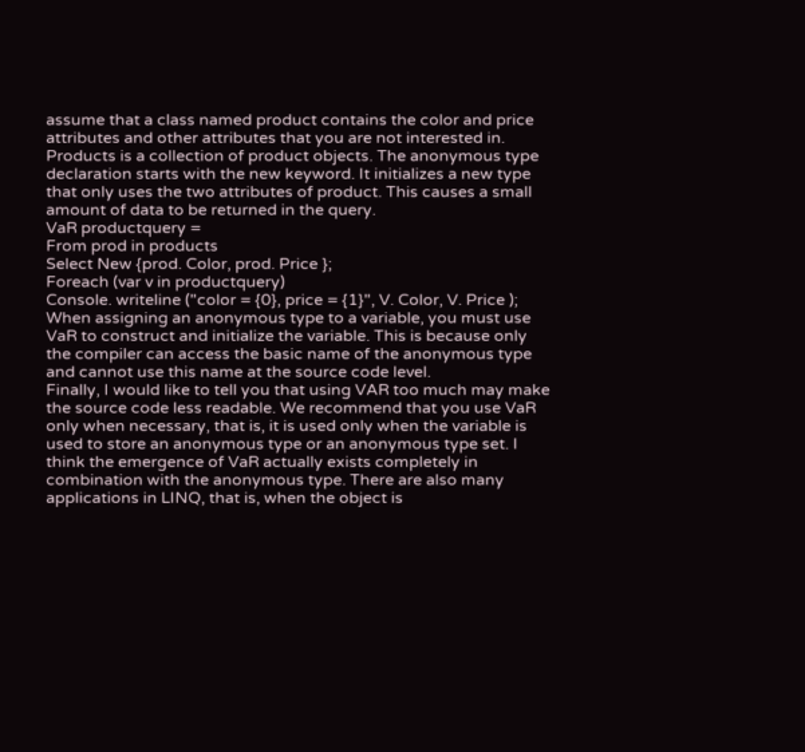assume that a class named product contains the color and price attributes and other attributes that you are not interested in. Products is a collection of product objects. The anonymous type declaration starts with the new keyword. It initializes a new type that only uses the two attributes of product. This causes a small amount of data to be returned in the query.
VaR productquery =
From prod in products
Select New {prod. Color, prod. Price };
Foreach (var v in productquery)
Console. writeline ("color = {0}, price = {1}", V. Color, V. Price );
When assigning an anonymous type to a variable, you must use VaR to construct and initialize the variable. This is because only the compiler can access the basic name of the anonymous type and cannot use this name at the source code level.
Finally, I would like to tell you that using VAR too much may make the source code less readable. We recommend that you use VaR only when necessary, that is, it is used only when the variable is used to store an anonymous type or an anonymous type set. I think the emergence of VaR actually exists completely in combination with the anonymous type. There are also many applications in LINQ, that is, when the object is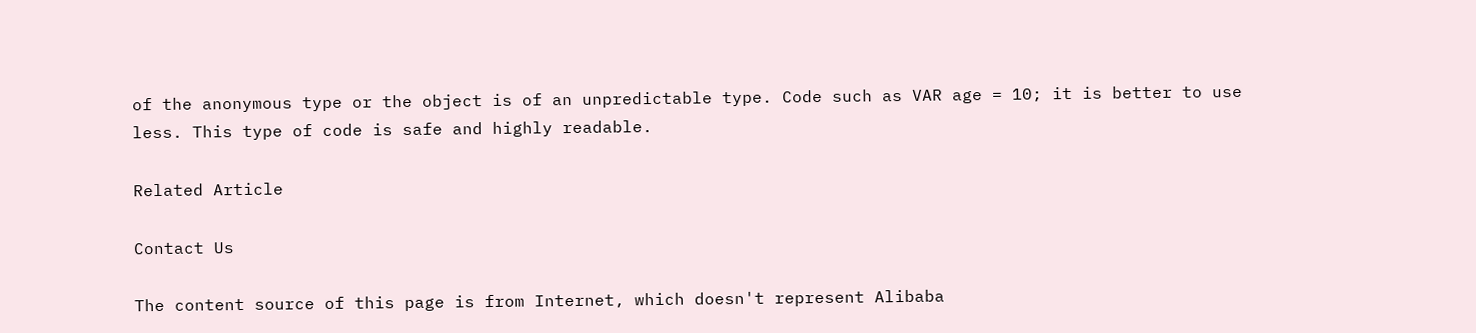of the anonymous type or the object is of an unpredictable type. Code such as VAR age = 10; it is better to use less. This type of code is safe and highly readable.

Related Article

Contact Us

The content source of this page is from Internet, which doesn't represent Alibaba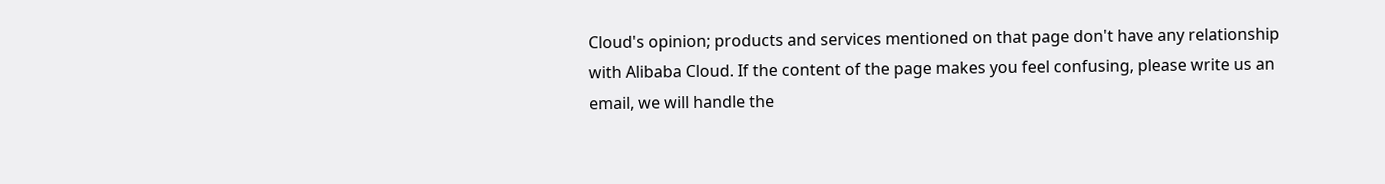Cloud's opinion; products and services mentioned on that page don't have any relationship with Alibaba Cloud. If the content of the page makes you feel confusing, please write us an email, we will handle the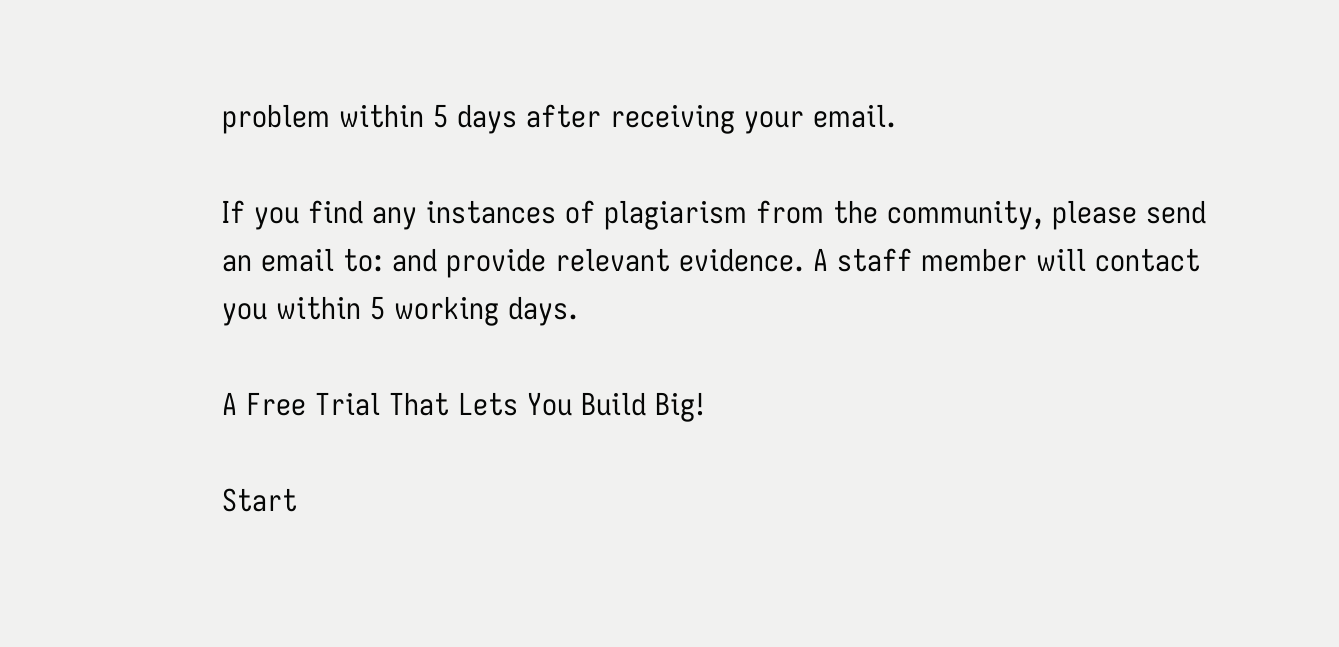problem within 5 days after receiving your email.

If you find any instances of plagiarism from the community, please send an email to: and provide relevant evidence. A staff member will contact you within 5 working days.

A Free Trial That Lets You Build Big!

Start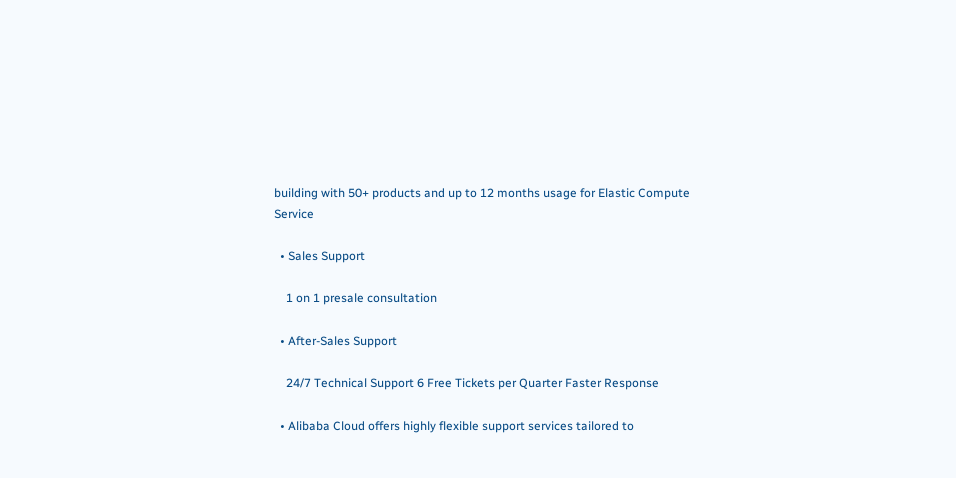building with 50+ products and up to 12 months usage for Elastic Compute Service

  • Sales Support

    1 on 1 presale consultation

  • After-Sales Support

    24/7 Technical Support 6 Free Tickets per Quarter Faster Response

  • Alibaba Cloud offers highly flexible support services tailored to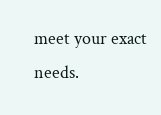meet your exact needs.